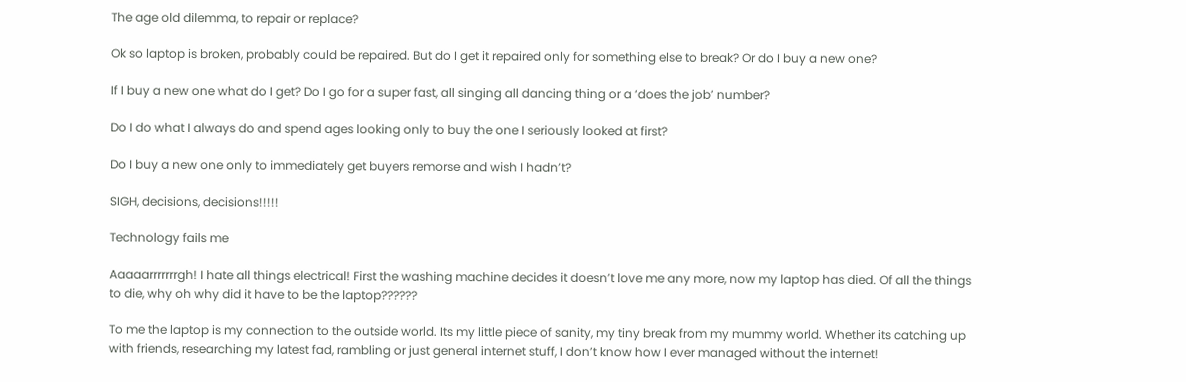The age old dilemma, to repair or replace?

Ok so laptop is broken, probably could be repaired. But do I get it repaired only for something else to break? Or do I buy a new one?

If I buy a new one what do I get? Do I go for a super fast, all singing all dancing thing or a ‘does the job’ number?

Do I do what I always do and spend ages looking only to buy the one I seriously looked at first?

Do I buy a new one only to immediately get buyers remorse and wish I hadn’t?

SIGH, decisions, decisions!!!!!

Technology fails me

Aaaaarrrrrrrgh! I hate all things electrical! First the washing machine decides it doesn’t love me any more, now my laptop has died. Of all the things to die, why oh why did it have to be the laptop??????

To me the laptop is my connection to the outside world. Its my little piece of sanity, my tiny break from my mummy world. Whether its catching up with friends, researching my latest fad, rambling or just general internet stuff, I don’t know how I ever managed without the internet!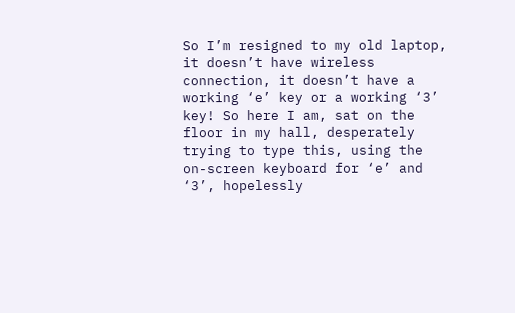So I’m resigned to my old laptop, it doesn’t have wireless connection, it doesn’t have a working ‘e’ key or a working ‘3’ key! So here I am, sat on the floor in my hall, desperately trying to type this, using the on-screen keyboard for ‘e’ and ‘3’, hopelessly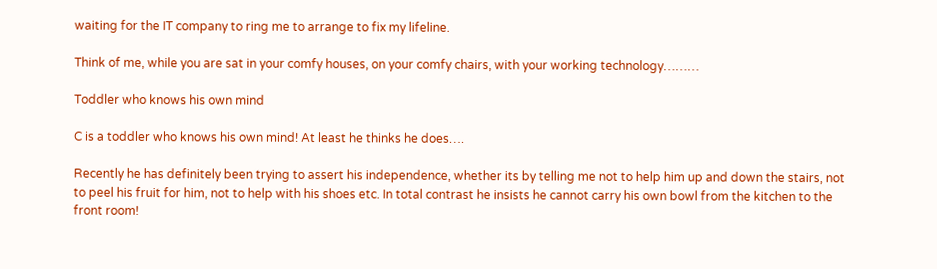waiting for the IT company to ring me to arrange to fix my lifeline.

Think of me, while you are sat in your comfy houses, on your comfy chairs, with your working technology………

Toddler who knows his own mind

C is a toddler who knows his own mind! At least he thinks he does….

Recently he has definitely been trying to assert his independence, whether its by telling me not to help him up and down the stairs, not to peel his fruit for him, not to help with his shoes etc. In total contrast he insists he cannot carry his own bowl from the kitchen to the front room!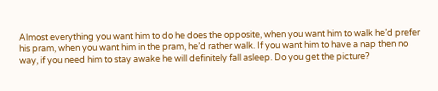Almost everything you want him to do he does the opposite, when you want him to walk he’d prefer his pram, when you want him in the pram, he’d rather walk. If you want him to have a nap then no way, if you need him to stay awake he will definitely fall asleep. Do you get the picture?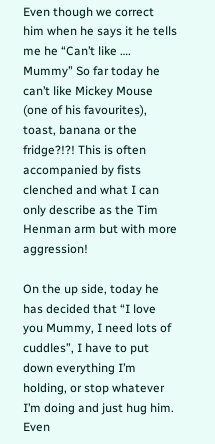Even though we correct him when he says it he tells me he “Can’t like …. Mummy” So far today he can’t like Mickey Mouse (one of his favourites), toast, banana or the fridge?!?! This is often accompanied by fists clenched and what I can only describe as the Tim Henman arm but with more aggression!

On the up side, today he has decided that “I love you Mummy, I need lots of cuddles”, I have to put down everything I’m holding, or stop whatever I’m doing and just hug him. Even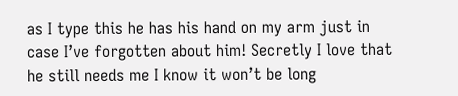as I type this he has his hand on my arm just in case I’ve forgotten about him! Secretly I love that he still needs me I know it won’t be long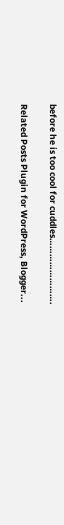before he is too cool for cuddles…………………….

Related Posts Plugin for WordPress, Blogger...